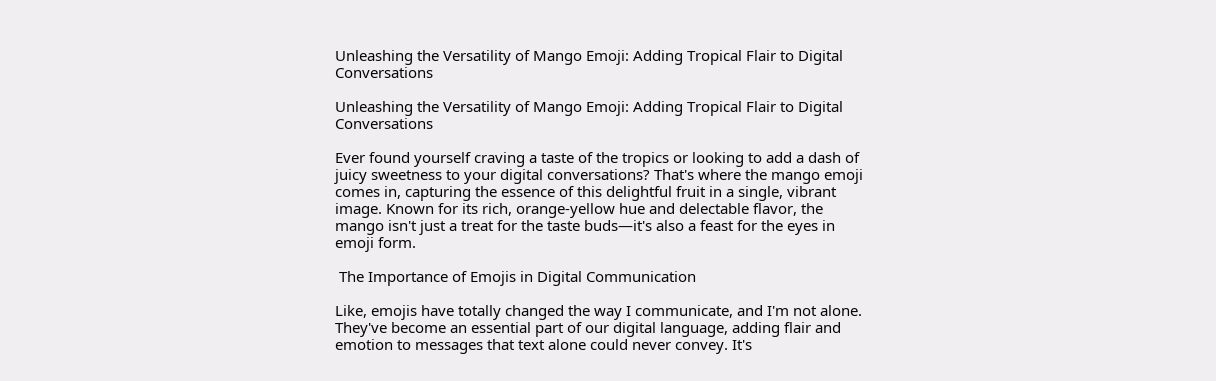Unleashing the Versatility of Mango Emoji: Adding Tropical Flair to Digital Conversations

Unleashing the Versatility of Mango Emoji: Adding Tropical Flair to Digital Conversations

Ever found yourself craving a taste of the tropics or looking to add a dash of juicy sweetness to your digital conversations? That's where the mango emoji comes in, capturing the essence of this delightful fruit in a single, vibrant image. Known for its rich, orange-yellow hue and delectable flavor, the mango isn't just a treat for the taste buds—it's also a feast for the eyes in emoji form.

 The Importance of Emojis in Digital Communication

Like, emojis have totally changed the way I communicate, and I'm not alone. They've become an essential part of our digital language, adding flair and emotion to messages that text alone could never convey. It's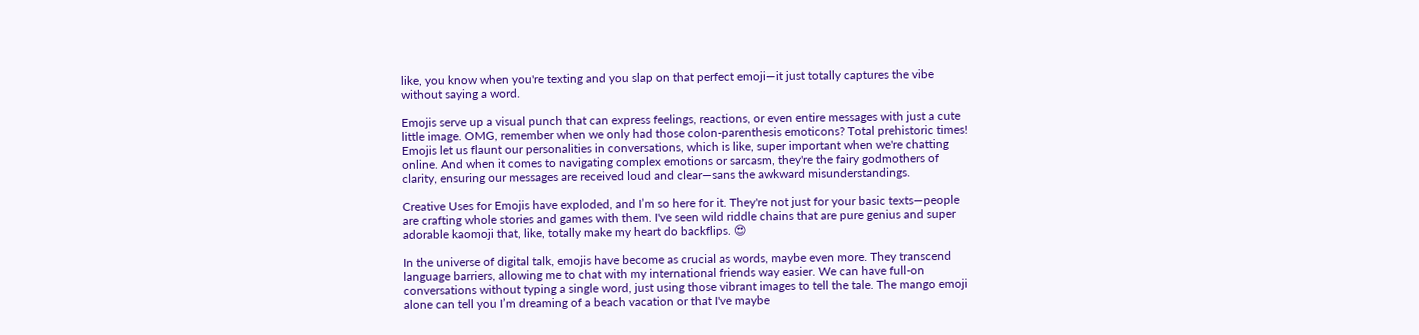like, you know when you're texting and you slap on that perfect emoji—it just totally captures the vibe without saying a word.

Emojis serve up a visual punch that can express feelings, reactions, or even entire messages with just a cute little image. OMG, remember when we only had those colon-parenthesis emoticons? Total prehistoric times! Emojis let us flaunt our personalities in conversations, which is like, super important when we're chatting online. And when it comes to navigating complex emotions or sarcasm, they're the fairy godmothers of clarity, ensuring our messages are received loud and clear—sans the awkward misunderstandings.

Creative Uses for Emojis have exploded, and I’m so here for it. They're not just for your basic texts—people are crafting whole stories and games with them. I've seen wild riddle chains that are pure genius and super adorable kaomoji that, like, totally make my heart do backflips. 😍

In the universe of digital talk, emojis have become as crucial as words, maybe even more. They transcend language barriers, allowing me to chat with my international friends way easier. We can have full-on conversations without typing a single word, just using those vibrant images to tell the tale. The mango emoji alone can tell you I’m dreaming of a beach vacation or that I've maybe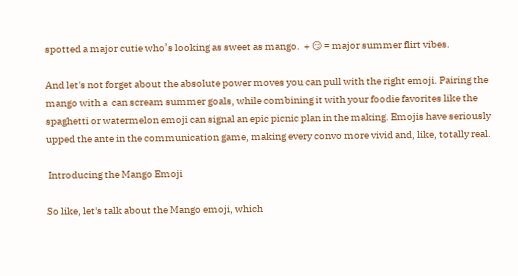spotted a major cutie who’s looking as sweet as mango.  + 😏 = major summer flirt vibes.

And let's not forget about the absolute power moves you can pull with the right emoji. Pairing the mango with a  can scream summer goals, while combining it with your foodie favorites like the spaghetti or watermelon emoji can signal an epic picnic plan in the making. Emojis have seriously upped the ante in the communication game, making every convo more vivid and, like, totally real.

 Introducing the Mango Emoji

So like, let's talk about the Mango emoji, which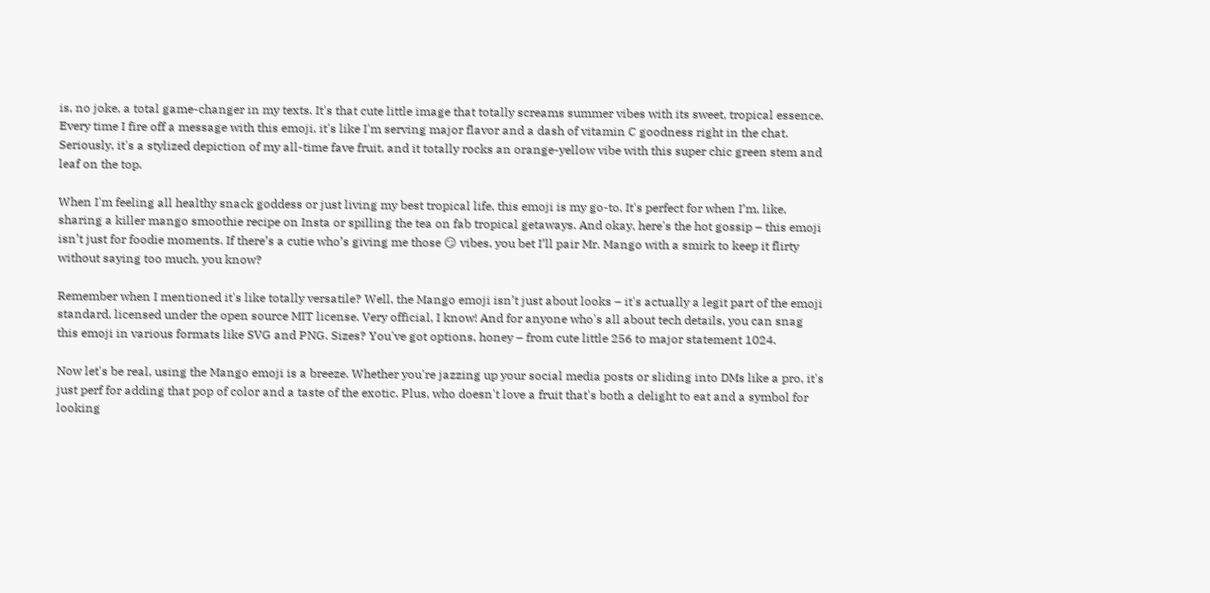is, no joke, a total game-changer in my texts. It's that cute little image that totally screams summer vibes with its sweet, tropical essence. Every time I fire off a message with this emoji, it's like I'm serving major flavor and a dash of vitamin C goodness right in the chat. Seriously, it's a stylized depiction of my all-time fave fruit, and it totally rocks an orange-yellow vibe with this super chic green stem and leaf on the top.

When I'm feeling all healthy snack goddess or just living my best tropical life, this emoji is my go-to. It's perfect for when I’m, like, sharing a killer mango smoothie recipe on Insta or spilling the tea on fab tropical getaways. And okay, here's the hot gossip – this emoji isn’t just for foodie moments. If there’s a cutie who’s giving me those 😏 vibes, you bet I’ll pair Mr. Mango with a smirk to keep it flirty without saying too much, you know?

Remember when I mentioned it's like totally versatile? Well, the Mango emoji isn’t just about looks – it's actually a legit part of the emoji standard, licensed under the open source MIT license. Very official, I know! And for anyone who's all about tech details, you can snag this emoji in various formats like SVG and PNG. Sizes? You've got options, honey – from cute little 256 to major statement 1024.

Now let's be real, using the Mango emoji is a breeze. Whether you're jazzing up your social media posts or sliding into DMs like a pro, it's just perf for adding that pop of color and a taste of the exotic. Plus, who doesn't love a fruit that's both a delight to eat and a symbol for looking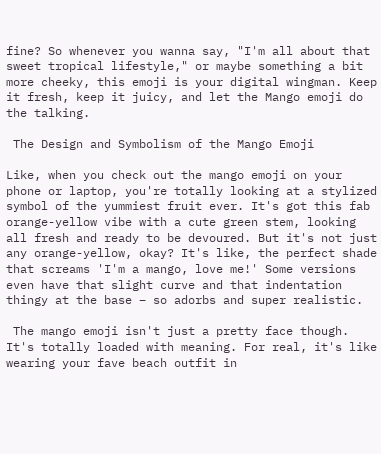fine? So whenever you wanna say, "I'm all about that sweet tropical lifestyle," or maybe something a bit more cheeky, this emoji is your digital wingman. Keep it fresh, keep it juicy, and let the Mango emoji do the talking.

 The Design and Symbolism of the Mango Emoji

Like, when you check out the mango emoji on your phone or laptop, you're totally looking at a stylized symbol of the yummiest fruit ever. It's got this fab orange-yellow vibe with a cute green stem, looking all fresh and ready to be devoured. But it's not just any orange-yellow, okay? It's like, the perfect shade that screams 'I'm a mango, love me!' Some versions even have that slight curve and that indentation thingy at the base – so adorbs and super realistic.

 The mango emoji isn't just a pretty face though. It's totally loaded with meaning. For real, it's like wearing your fave beach outfit in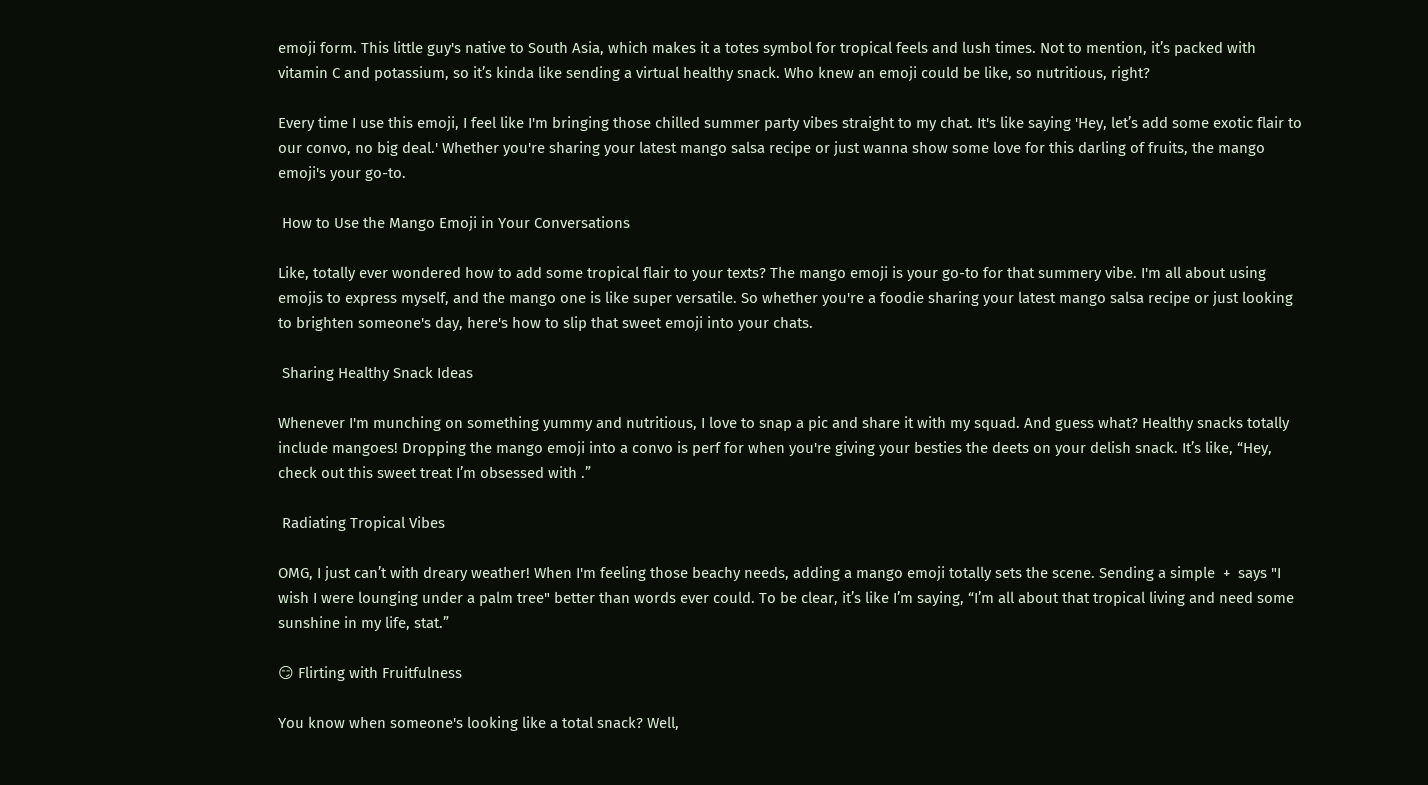emoji form. This little guy's native to South Asia, which makes it a totes symbol for tropical feels and lush times. Not to mention, it’s packed with vitamin C and potassium, so it’s kinda like sending a virtual healthy snack. Who knew an emoji could be like, so nutritious, right?

Every time I use this emoji, I feel like I'm bringing those chilled summer party vibes straight to my chat. It's like saying 'Hey, let’s add some exotic flair to our convo, no big deal.' Whether you're sharing your latest mango salsa recipe or just wanna show some love for this darling of fruits, the mango emoji's your go-to.

 How to Use the Mango Emoji in Your Conversations

Like, totally ever wondered how to add some tropical flair to your texts? The mango emoji is your go-to for that summery vibe. I'm all about using emojis to express myself, and the mango one is like super versatile. So whether you're a foodie sharing your latest mango salsa recipe or just looking to brighten someone's day, here's how to slip that sweet emoji into your chats.

 Sharing Healthy Snack Ideas

Whenever I'm munching on something yummy and nutritious, I love to snap a pic and share it with my squad. And guess what? Healthy snacks totally include mangoes! Dropping the mango emoji into a convo is perf for when you're giving your besties the deets on your delish snack. It’s like, “Hey, check out this sweet treat I’m obsessed with .”

 Radiating Tropical Vibes

OMG, I just can’t with dreary weather! When I'm feeling those beachy needs, adding a mango emoji totally sets the scene. Sending a simple  +  says "I wish I were lounging under a palm tree" better than words ever could. To be clear, it’s like I’m saying, “I’m all about that tropical living and need some sunshine in my life, stat.”

😏 Flirting with Fruitfulness

You know when someone's looking like a total snack? Well,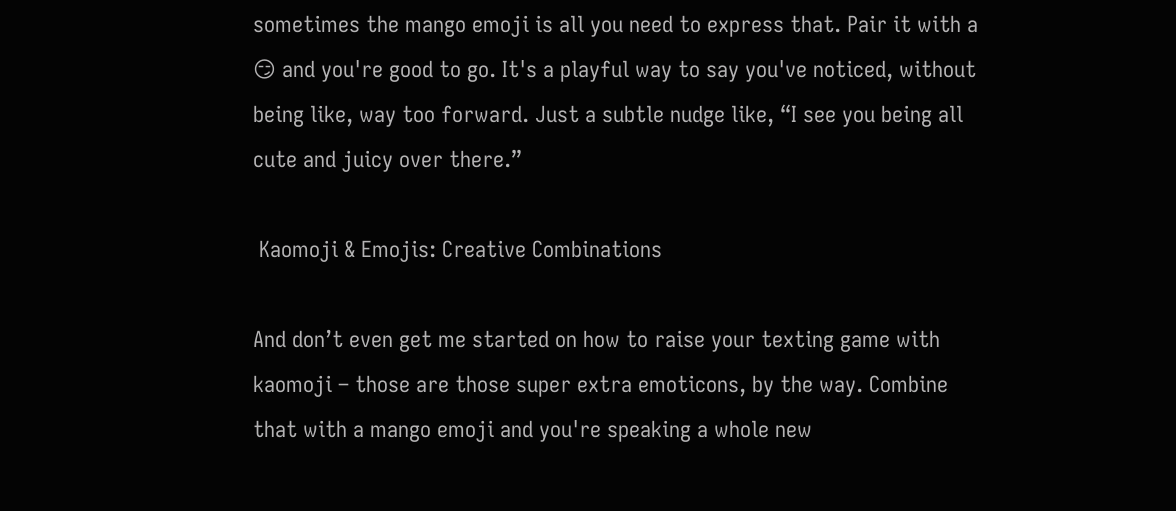sometimes the mango emoji is all you need to express that. Pair it with a 😏 and you're good to go. It's a playful way to say you've noticed, without being like, way too forward. Just a subtle nudge like, “I see you being all cute and juicy over there.”

 Kaomoji & Emojis: Creative Combinations

And don’t even get me started on how to raise your texting game with kaomoji – those are those super extra emoticons, by the way. Combine that with a mango emoji and you're speaking a whole new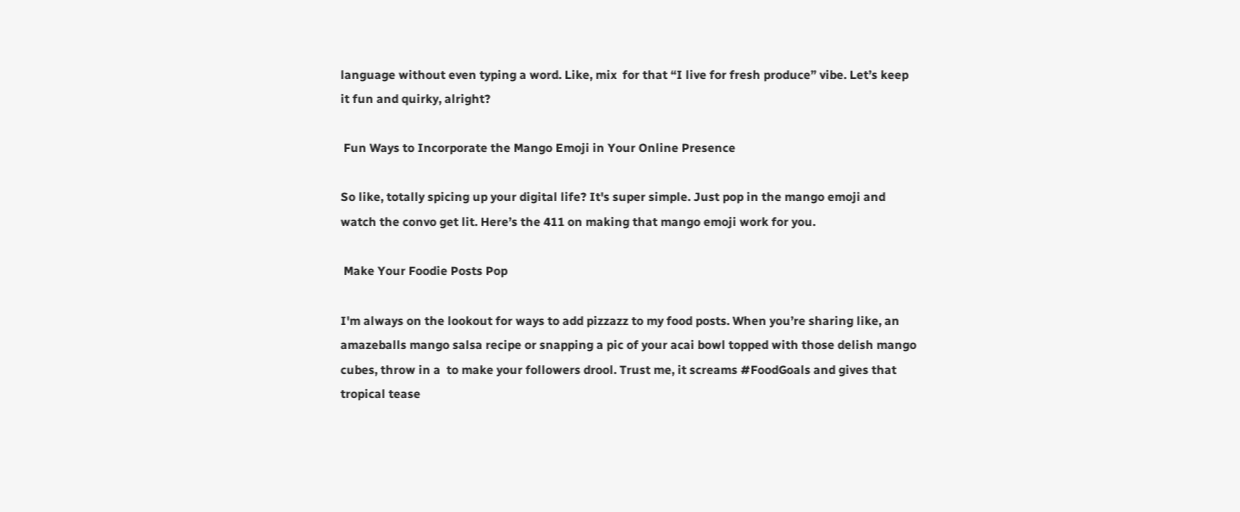language without even typing a word. Like, mix  for that “I live for fresh produce” vibe. Let’s keep it fun and quirky, alright?

 Fun Ways to Incorporate the Mango Emoji in Your Online Presence

So like, totally spicing up your digital life? It's super simple. Just pop in the mango emoji and watch the convo get lit. Here’s the 411 on making that mango emoji work for you.

 Make Your Foodie Posts Pop

I'm always on the lookout for ways to add pizzazz to my food posts. When you’re sharing like, an amazeballs mango salsa recipe or snapping a pic of your acai bowl topped with those delish mango cubes, throw in a  to make your followers drool. Trust me, it screams #FoodGoals and gives that tropical tease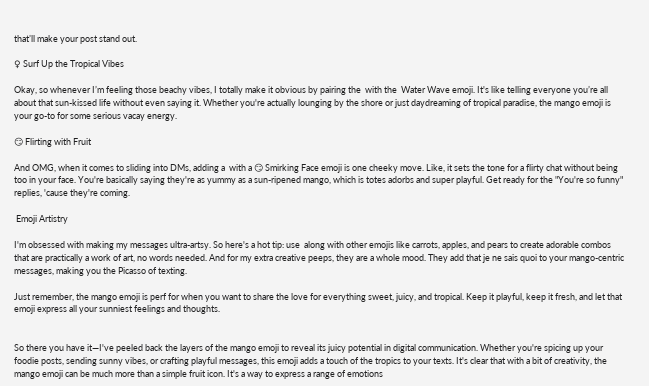that’ll make your post stand out.

♀ Surf Up the Tropical Vibes

Okay, so whenever I’m feeling those beachy vibes, I totally make it obvious by pairing the  with the  Water Wave emoji. It's like telling everyone you’re all about that sun-kissed life without even saying it. Whether you're actually lounging by the shore or just daydreaming of tropical paradise, the mango emoji is your go-to for some serious vacay energy.

😏 Flirting with Fruit

And OMG, when it comes to sliding into DMs, adding a  with a 😏 Smirking Face emoji is one cheeky move. Like, it sets the tone for a flirty chat without being too in your face. You're basically saying they're as yummy as a sun-ripened mango, which is totes adorbs and super playful. Get ready for the "You're so funny" replies, 'cause they're coming.

 Emoji Artistry

I'm obsessed with making my messages ultra-artsy. So here's a hot tip: use  along with other emojis like carrots, apples, and pears to create adorable combos that are practically a work of art, no words needed. And for my extra creative peeps, they are a whole mood. They add that je ne sais quoi to your mango-centric messages, making you the Picasso of texting.

Just remember, the mango emoji is perf for when you want to share the love for everything sweet, juicy, and tropical. Keep it playful, keep it fresh, and let that emoji express all your sunniest feelings and thoughts.


So there you have it—I've peeled back the layers of the mango emoji to reveal its juicy potential in digital communication. Whether you're spicing up your foodie posts, sending sunny vibes, or crafting playful messages, this emoji adds a touch of the tropics to your texts. It's clear that with a bit of creativity, the mango emoji can be much more than a simple fruit icon. It's a way to express a range of emotions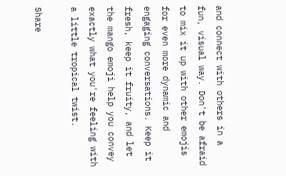and connect with others in a fun, visual way. Don't be afraid to mix it up with other emojis for even more dynamic and engaging conversations. Keep it fresh, keep it fruity, and let the mango emoji help you convey exactly what you're feeling with a little tropical twist.

Share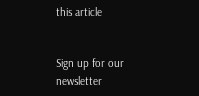this article


Sign up for our newsletter